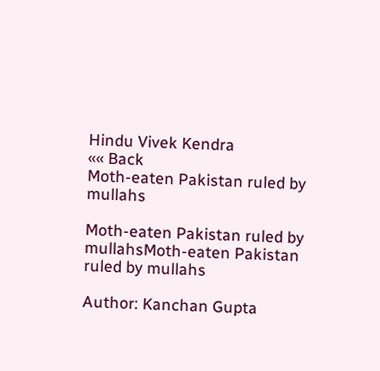Hindu Vivek Kendra
«« Back
Moth-eaten Pakistan ruled by mullahs

Moth-eaten Pakistan ruled by mullahsMoth-eaten Pakistan ruled by mullahs

Author: Kanchan Gupta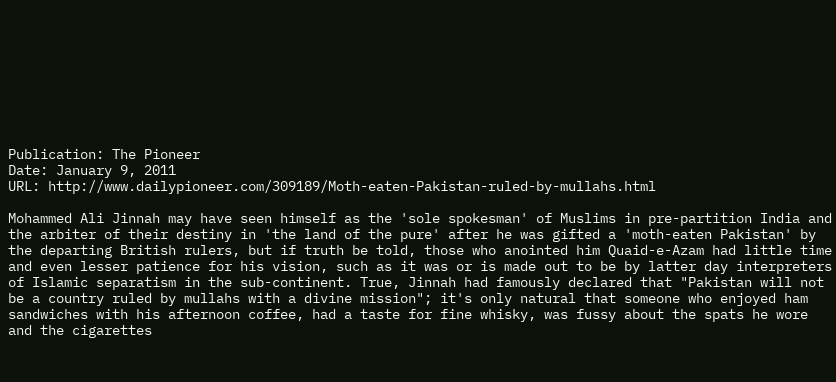Publication: The Pioneer
Date: January 9, 2011
URL: http://www.dailypioneer.com/309189/Moth-eaten-Pakistan-ruled-by-mullahs.html

Mohammed Ali Jinnah may have seen himself as the 'sole spokesman' of Muslims in pre-partition India and the arbiter of their destiny in 'the land of the pure' after he was gifted a 'moth-eaten Pakistan' by the departing British rulers, but if truth be told, those who anointed him Quaid-e-Azam had little time and even lesser patience for his vision, such as it was or is made out to be by latter day interpreters of Islamic separatism in the sub-continent. True, Jinnah had famously declared that "Pakistan will not be a country ruled by mullahs with a divine mission"; it's only natural that someone who enjoyed ham sandwiches with his afternoon coffee, had a taste for fine whisky, was fussy about the spats he wore and the cigarettes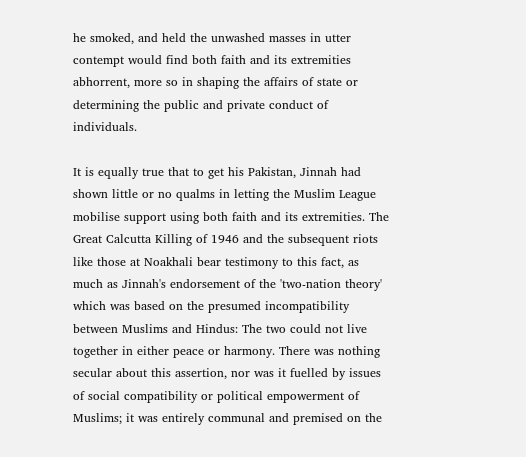he smoked, and held the unwashed masses in utter contempt would find both faith and its extremities abhorrent, more so in shaping the affairs of state or determining the public and private conduct of individuals.

It is equally true that to get his Pakistan, Jinnah had shown little or no qualms in letting the Muslim League mobilise support using both faith and its extremities. The Great Calcutta Killing of 1946 and the subsequent riots like those at Noakhali bear testimony to this fact, as much as Jinnah's endorsement of the 'two-nation theory' which was based on the presumed incompatibility between Muslims and Hindus: The two could not live together in either peace or harmony. There was nothing secular about this assertion, nor was it fuelled by issues of social compatibility or political empowerment of Muslims; it was entirely communal and premised on the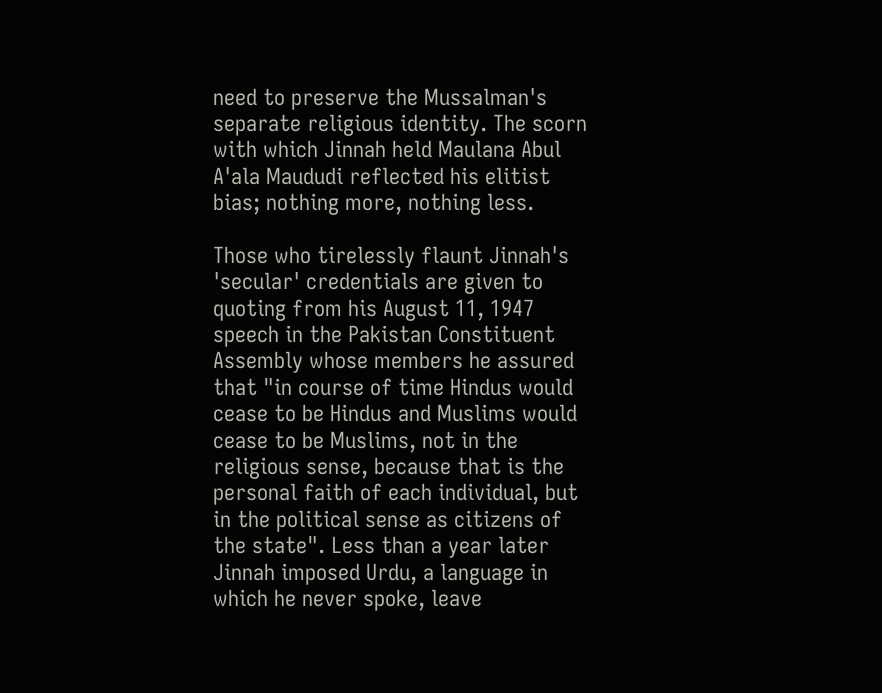need to preserve the Mussalman's separate religious identity. The scorn with which Jinnah held Maulana Abul A'ala Maududi reflected his elitist bias; nothing more, nothing less.

Those who tirelessly flaunt Jinnah's 'secular' credentials are given to quoting from his August 11, 1947 speech in the Pakistan Constituent Assembly whose members he assured that "in course of time Hindus would cease to be Hindus and Muslims would cease to be Muslims, not in the religious sense, because that is the personal faith of each individual, but in the political sense as citizens of the state". Less than a year later Jinnah imposed Urdu, a language in which he never spoke, leave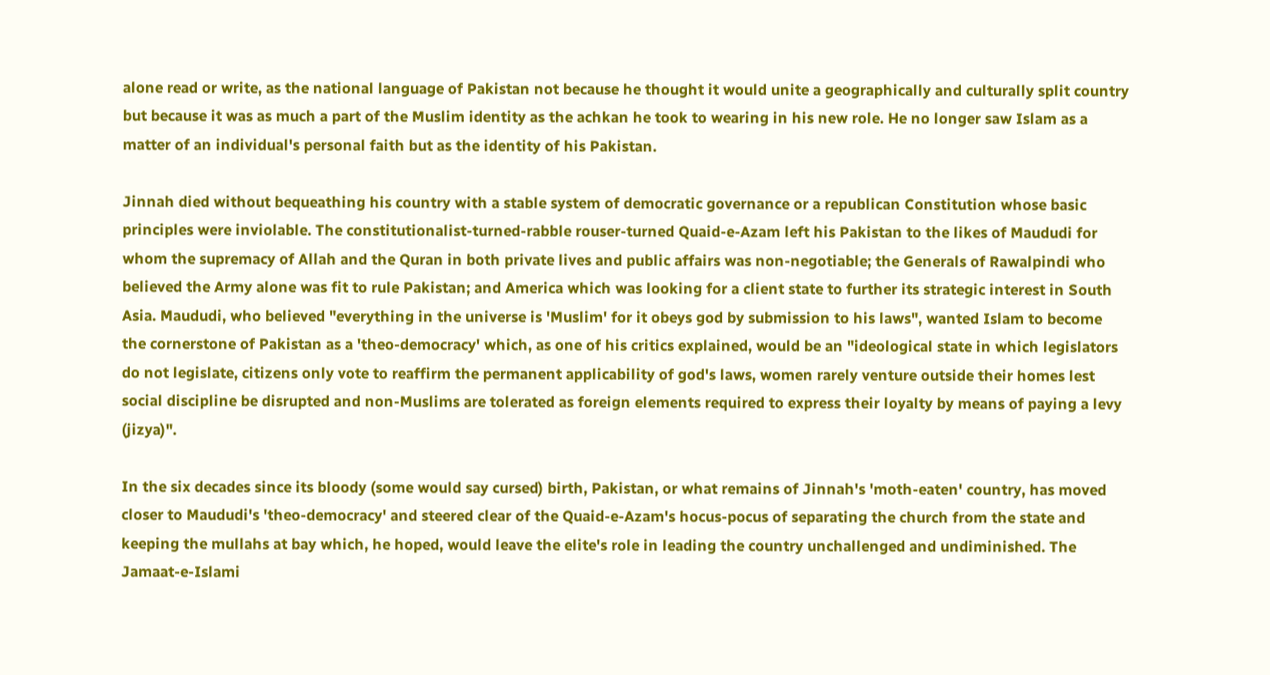alone read or write, as the national language of Pakistan not because he thought it would unite a geographically and culturally split country but because it was as much a part of the Muslim identity as the achkan he took to wearing in his new role. He no longer saw Islam as a matter of an individual's personal faith but as the identity of his Pakistan.

Jinnah died without bequeathing his country with a stable system of democratic governance or a republican Constitution whose basic principles were inviolable. The constitutionalist-turned-rabble rouser-turned Quaid-e-Azam left his Pakistan to the likes of Maududi for whom the supremacy of Allah and the Quran in both private lives and public affairs was non-negotiable; the Generals of Rawalpindi who believed the Army alone was fit to rule Pakistan; and America which was looking for a client state to further its strategic interest in South Asia. Maududi, who believed "everything in the universe is 'Muslim' for it obeys god by submission to his laws", wanted Islam to become the cornerstone of Pakistan as a 'theo-democracy' which, as one of his critics explained, would be an "ideological state in which legislators do not legislate, citizens only vote to reaffirm the permanent applicability of god's laws, women rarely venture outside their homes lest social discipline be disrupted and non-Muslims are tolerated as foreign elements required to express their loyalty by means of paying a levy (jizya)".

In the six decades since its bloody (some would say cursed) birth, Pakistan, or what remains of Jinnah's 'moth-eaten' country, has moved closer to Maududi's 'theo-democracy' and steered clear of the Quaid-e-Azam's hocus-pocus of separating the church from the state and keeping the mullahs at bay which, he hoped, would leave the elite's role in leading the country unchallenged and undiminished. The Jamaat-e-Islami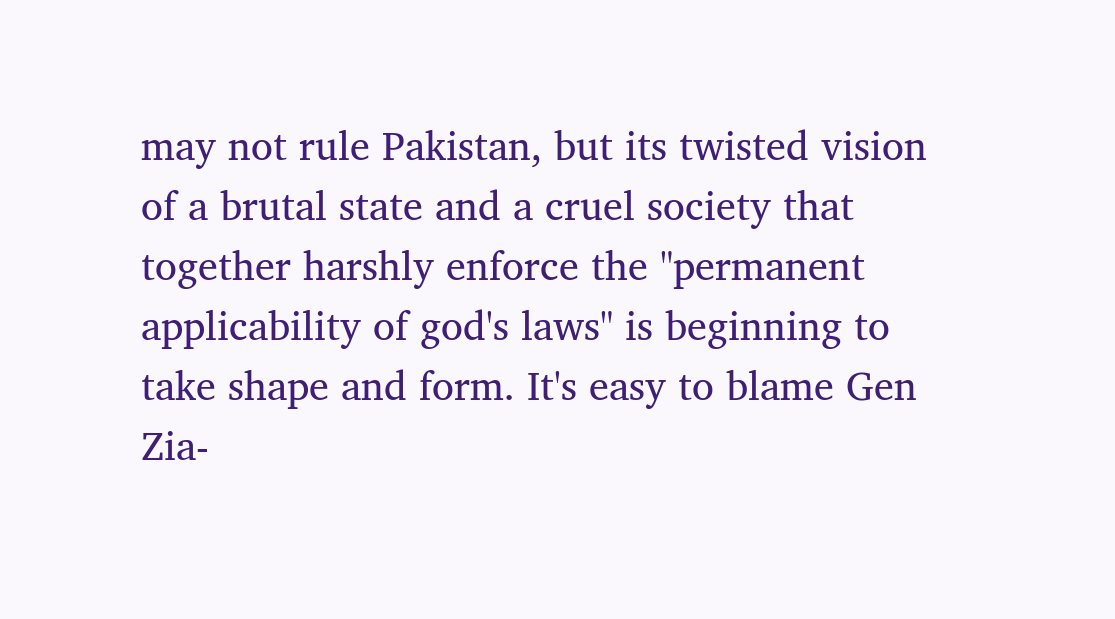may not rule Pakistan, but its twisted vision of a brutal state and a cruel society that together harshly enforce the "permanent applicability of god's laws" is beginning to take shape and form. It's easy to blame Gen Zia-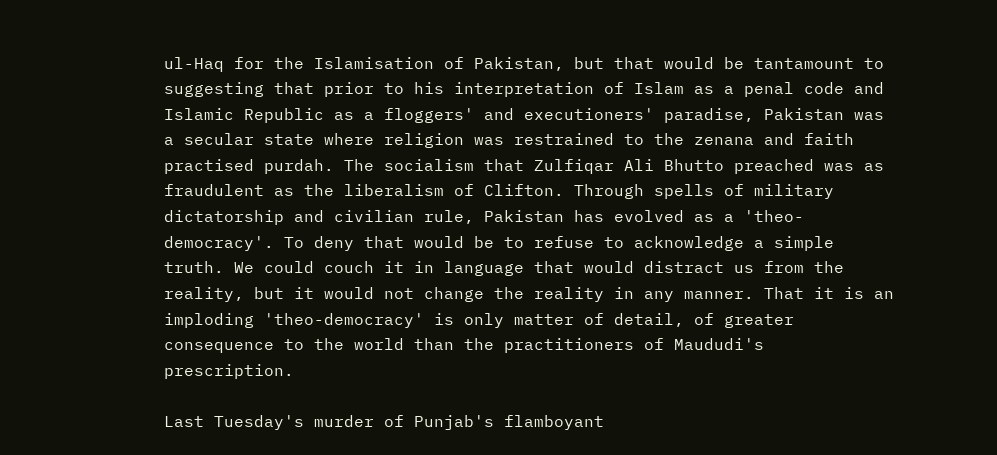ul-Haq for the Islamisation of Pakistan, but that would be tantamount to suggesting that prior to his interpretation of Islam as a penal code and Islamic Republic as a floggers' and executioners' paradise, Pakistan was a secular state where religion was restrained to the zenana and faith practised purdah. The socialism that Zulfiqar Ali Bhutto preached was as fraudulent as the liberalism of Clifton. Through spells of military dictatorship and civilian rule, Pakistan has evolved as a 'theo-democracy'. To deny that would be to refuse to acknowledge a simple truth. We could couch it in language that would distract us from the reality, but it would not change the reality in any manner. That it is an imploding 'theo-democracy' is only matter of detail, of greater consequence to the world than the practitioners of Maududi's prescription.

Last Tuesday's murder of Punjab's flamboyant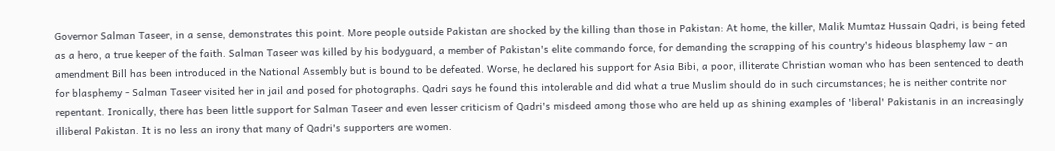Governor Salman Taseer, in a sense, demonstrates this point. More people outside Pakistan are shocked by the killing than those in Pakistan: At home, the killer, Malik Mumtaz Hussain Qadri, is being feted as a hero, a true keeper of the faith. Salman Taseer was killed by his bodyguard, a member of Pakistan's elite commando force, for demanding the scrapping of his country's hideous blasphemy law - an amendment Bill has been introduced in the National Assembly but is bound to be defeated. Worse, he declared his support for Asia Bibi, a poor, illiterate Christian woman who has been sentenced to death for blasphemy - Salman Taseer visited her in jail and posed for photographs. Qadri says he found this intolerable and did what a true Muslim should do in such circumstances; he is neither contrite nor repentant. Ironically, there has been little support for Salman Taseer and even lesser criticism of Qadri's misdeed among those who are held up as shining examples of 'liberal' Pakistanis in an increasingly illiberal Pakistan. It is no less an irony that many of Qadri's supporters are women.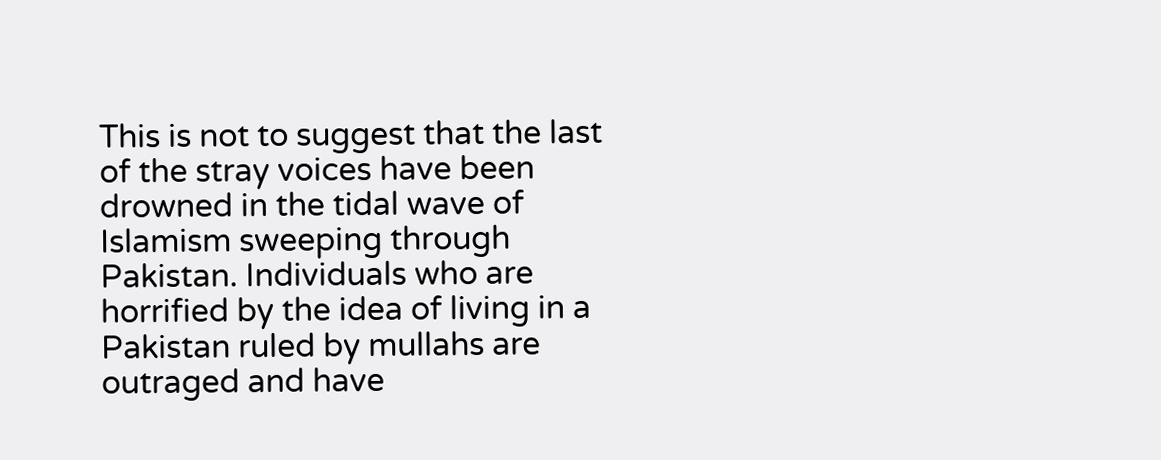This is not to suggest that the last of the stray voices have been drowned in the tidal wave of Islamism sweeping through Pakistan. Individuals who are horrified by the idea of living in a Pakistan ruled by mullahs are outraged and have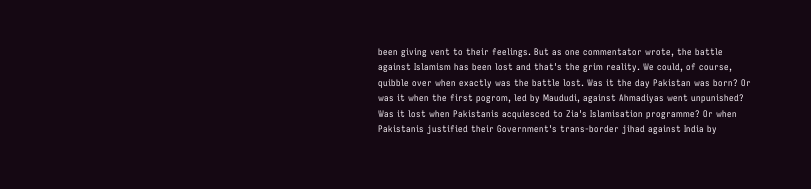been giving vent to their feelings. But as one commentator wrote, the battle against Islamism has been lost and that's the grim reality. We could, of course, quibble over when exactly was the battle lost. Was it the day Pakistan was born? Or was it when the first pogrom, led by Maududi, against Ahmadiyas went unpunished? Was it lost when Pakistanis acquiesced to Zia's Islamisation programme? Or when Pakistanis justified their Government's trans-border jihad against India by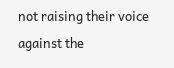not raising their voice against the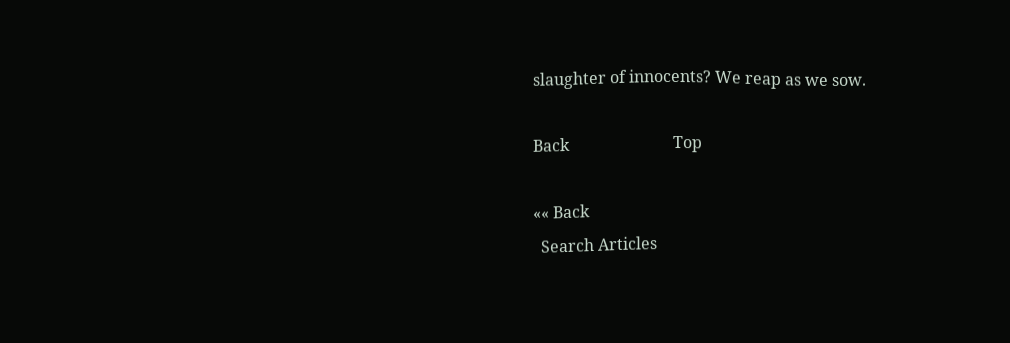slaughter of innocents? We reap as we sow.

Back                          Top

«« Back
  Search Articles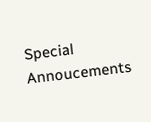Special Annoucements